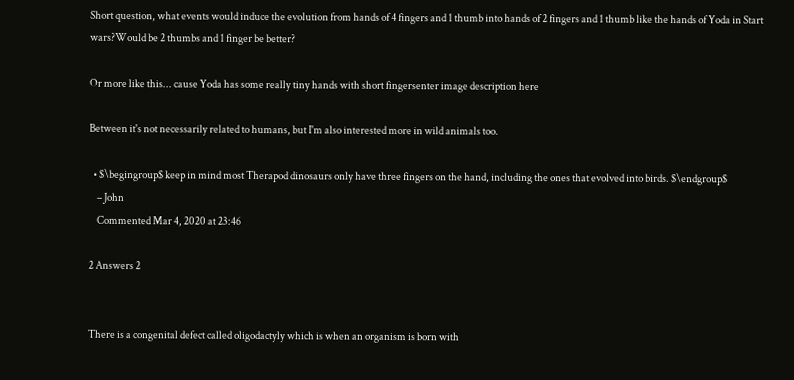Short question, what events would induce the evolution from hands of 4 fingers and 1 thumb into hands of 2 fingers and 1 thumb like the hands of Yoda in Start wars?Would be 2 thumbs and 1 finger be better?

Or more like this... cause Yoda has some really tiny hands with short fingersenter image description here

Between it's not necessarily related to humans, but I'm also interested more in wild animals too.

  • $\begingroup$ keep in mind most Therapod dinosaurs only have three fingers on the hand, including the ones that evolved into birds. $\endgroup$
    – John
    Commented Mar 4, 2020 at 23:46

2 Answers 2


There is a congenital defect called oligodactyly which is when an organism is born with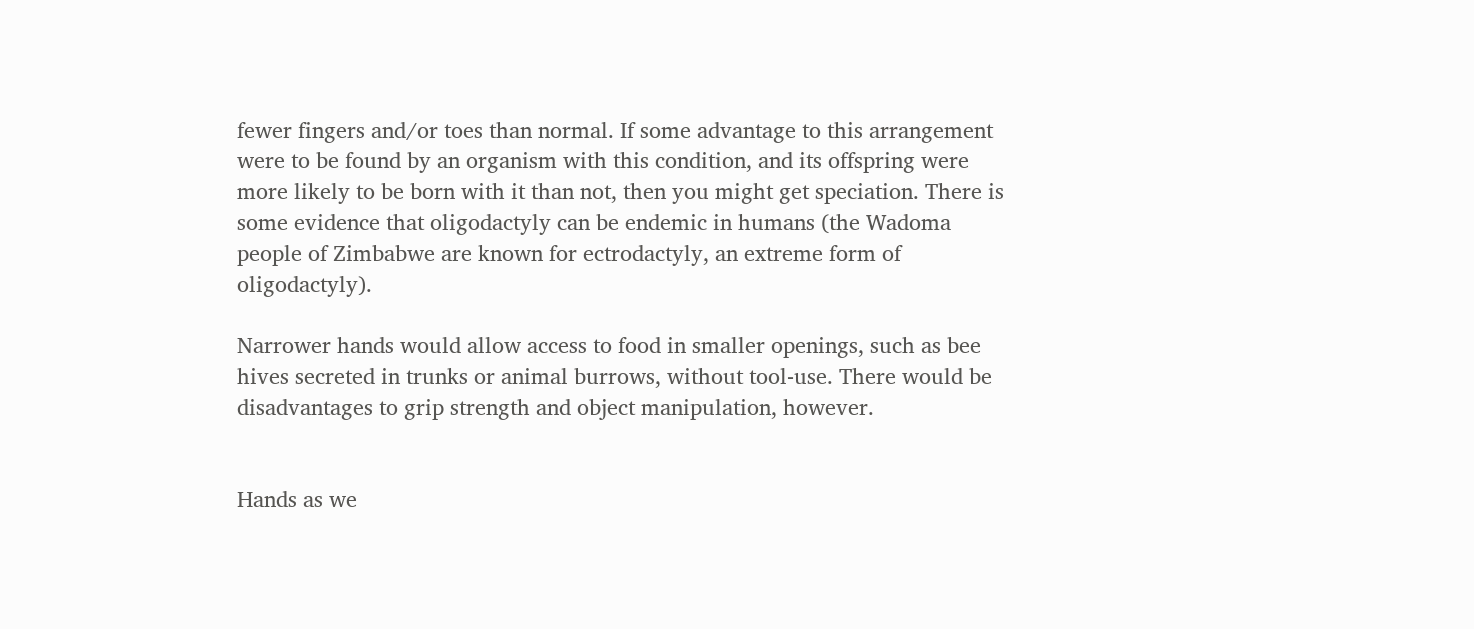fewer fingers and/or toes than normal. If some advantage to this arrangement were to be found by an organism with this condition, and its offspring were more likely to be born with it than not, then you might get speciation. There is some evidence that oligodactyly can be endemic in humans (the Wadoma people of Zimbabwe are known for ectrodactyly, an extreme form of oligodactyly).

Narrower hands would allow access to food in smaller openings, such as bee hives secreted in trunks or animal burrows, without tool-use. There would be disadvantages to grip strength and object manipulation, however.


Hands as we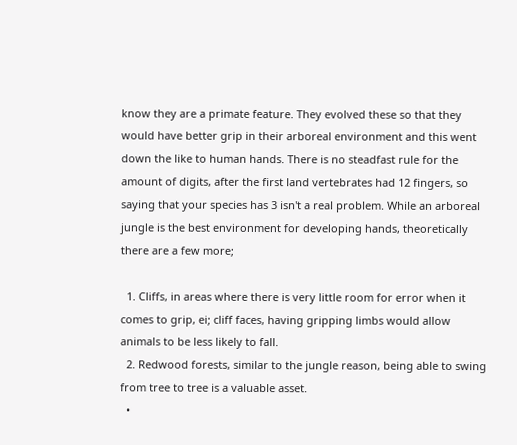know they are a primate feature. They evolved these so that they would have better grip in their arboreal environment and this went down the like to human hands. There is no steadfast rule for the amount of digits, after the first land vertebrates had 12 fingers, so saying that your species has 3 isn't a real problem. While an arboreal jungle is the best environment for developing hands, theoretically there are a few more;

  1. Cliffs, in areas where there is very little room for error when it comes to grip, ei; cliff faces, having gripping limbs would allow animals to be less likely to fall.
  2. Redwood forests, similar to the jungle reason, being able to swing from tree to tree is a valuable asset.
  •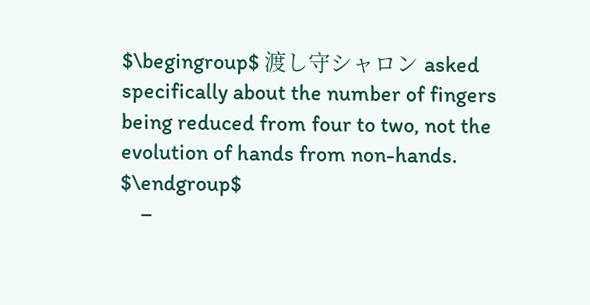$\begingroup$ 渡し守シャロン asked specifically about the number of fingers being reduced from four to two, not the evolution of hands from non-hands. $\endgroup$
    –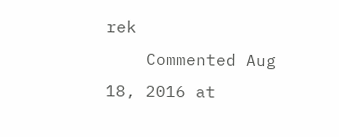rek
    Commented Aug 18, 2016 at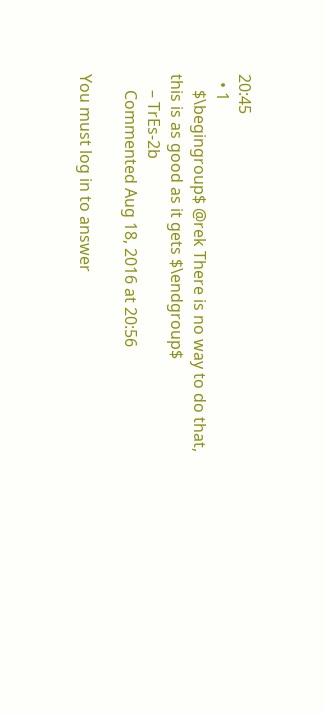20:45
  • 1
    $\begingroup$ @rek There is no way to do that, this is as good as it gets $\endgroup$
    – TrEs-2b
    Commented Aug 18, 2016 at 20:56

You must log in to answer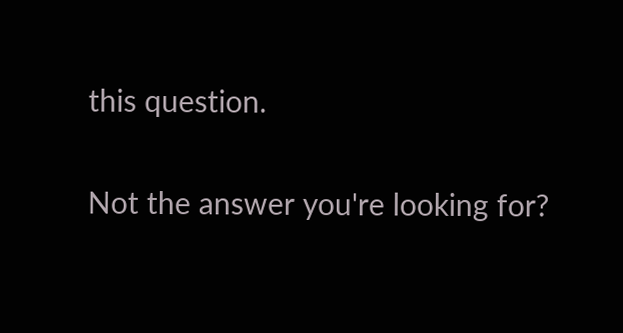this question.

Not the answer you're looking for?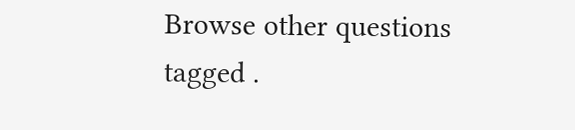Browse other questions tagged .